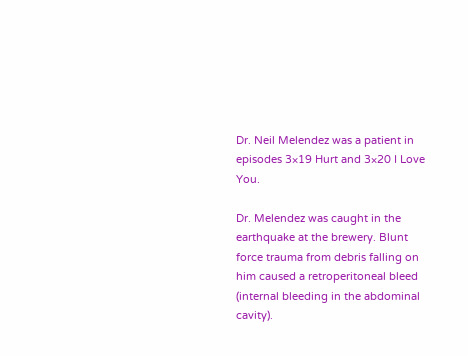Dr. Neil Melendez was a patient in episodes 3×19 Hurt and 3×20 I Love You.

Dr. Melendez was caught in the earthquake at the brewery. Blunt force trauma from debris falling on him caused a retroperitoneal bleed (internal bleeding in the abdominal cavity).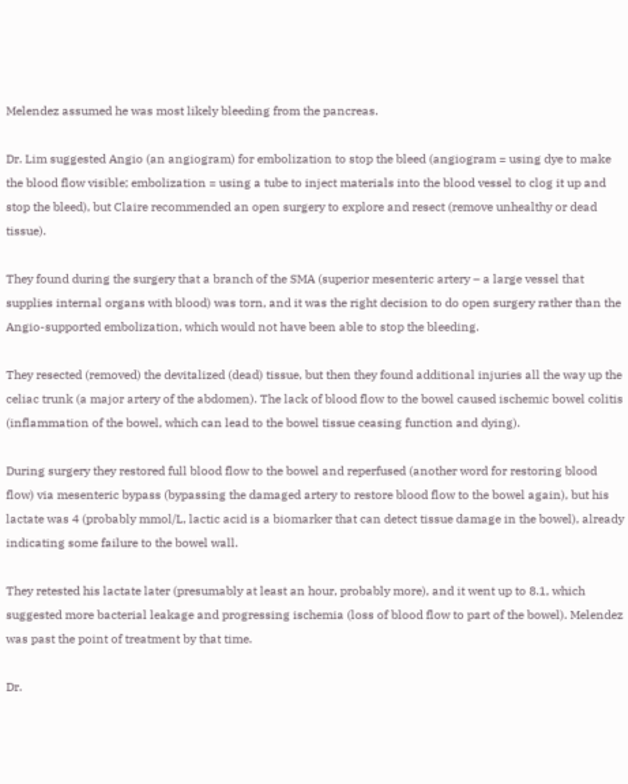Melendez assumed he was most likely bleeding from the pancreas.

Dr. Lim suggested Angio (an angiogram) for embolization to stop the bleed (angiogram = using dye to make the blood flow visible; embolization = using a tube to inject materials into the blood vessel to clog it up and stop the bleed), but Claire recommended an open surgery to explore and resect (remove unhealthy or dead tissue).

They found during the surgery that a branch of the SMA (superior mesenteric artery – a large vessel that supplies internal organs with blood) was torn, and it was the right decision to do open surgery rather than the Angio-supported embolization, which would not have been able to stop the bleeding.

They resected (removed) the devitalized (dead) tissue, but then they found additional injuries all the way up the celiac trunk (a major artery of the abdomen). The lack of blood flow to the bowel caused ischemic bowel colitis (inflammation of the bowel, which can lead to the bowel tissue ceasing function and dying).

During surgery they restored full blood flow to the bowel and reperfused (another word for restoring blood flow) via mesenteric bypass (bypassing the damaged artery to restore blood flow to the bowel again), but his lactate was 4 (probably mmol/L, lactic acid is a biomarker that can detect tissue damage in the bowel), already indicating some failure to the bowel wall.

They retested his lactate later (presumably at least an hour, probably more), and it went up to 8.1, which suggested more bacterial leakage and progressing ischemia (loss of blood flow to part of the bowel). Melendez was past the point of treatment by that time.

Dr.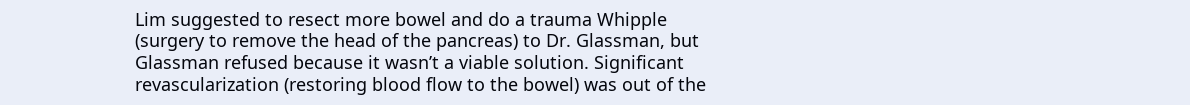Lim suggested to resect more bowel and do a trauma Whipple (surgery to remove the head of the pancreas) to Dr. Glassman, but Glassman refused because it wasn’t a viable solution. Significant revascularization (restoring blood flow to the bowel) was out of the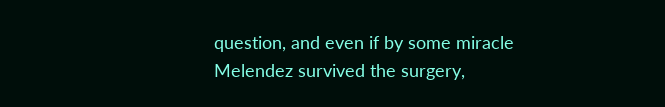question, and even if by some miracle Melendez survived the surgery,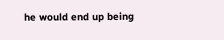he would end up being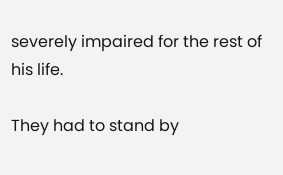severely impaired for the rest of his life.

They had to stand by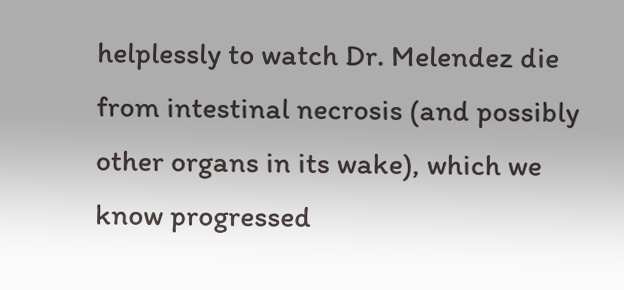helplessly to watch Dr. Melendez die from intestinal necrosis (and possibly other organs in its wake), which we know progressed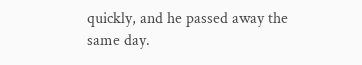quickly, and he passed away the same day.